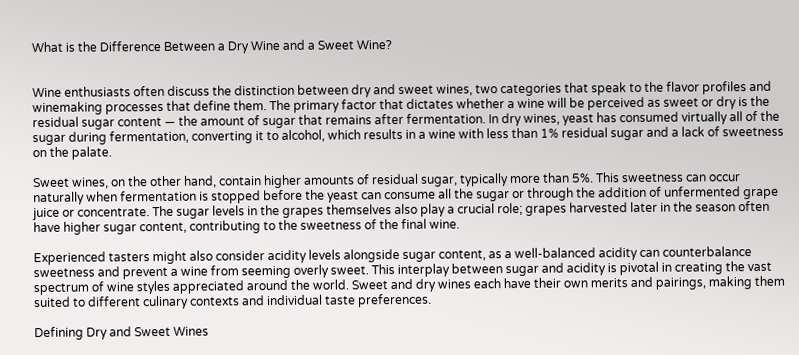What is the Difference Between a Dry Wine and a Sweet Wine?


Wine enthusiasts often discuss the distinction between dry and sweet wines, two categories that speak to the flavor profiles and winemaking processes that define them. The primary factor that dictates whether a wine will be perceived as sweet or dry is the residual sugar content — the amount of sugar that remains after fermentation. In dry wines, yeast has consumed virtually all of the sugar during fermentation, converting it to alcohol, which results in a wine with less than 1% residual sugar and a lack of sweetness on the palate.

Sweet wines, on the other hand, contain higher amounts of residual sugar, typically more than 5%. This sweetness can occur naturally when fermentation is stopped before the yeast can consume all the sugar or through the addition of unfermented grape juice or concentrate. The sugar levels in the grapes themselves also play a crucial role; grapes harvested later in the season often have higher sugar content, contributing to the sweetness of the final wine.

Experienced tasters might also consider acidity levels alongside sugar content, as a well-balanced acidity can counterbalance sweetness and prevent a wine from seeming overly sweet. This interplay between sugar and acidity is pivotal in creating the vast spectrum of wine styles appreciated around the world. Sweet and dry wines each have their own merits and pairings, making them suited to different culinary contexts and individual taste preferences.

Defining Dry and Sweet Wines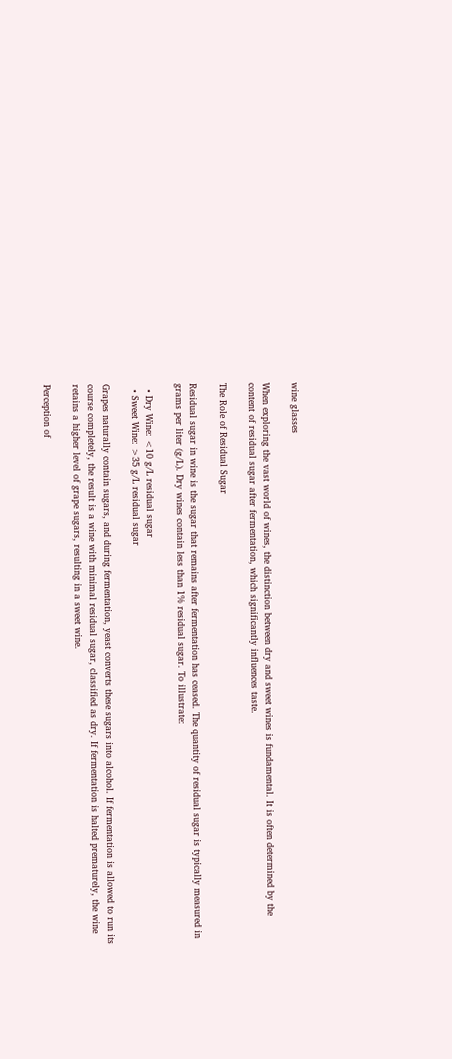wine glasses

When exploring the vast world of wines, the distinction between dry and sweet wines is fundamental. It is often determined by the content of residual sugar after fermentation, which significantly influences taste.

The Role of Residual Sugar

Residual sugar in wine is the sugar that remains after fermentation has ceased. The quantity of residual sugar is typically measured in grams per liter (g/L). Dry wines contain less than 1% residual sugar. To illustrate:

  • Dry Wine: <10 g/L residual sugar
  • Sweet Wine: >35 g/L residual sugar

Grapes naturally contain sugars, and during fermentation, yeast converts these sugars into alcohol. If fermentation is allowed to run its course completely, the result is a wine with minimal residual sugar, classified as dry. If fermentation is halted prematurely, the wine retains a higher level of grape sugars, resulting in a sweet wine.

Perception of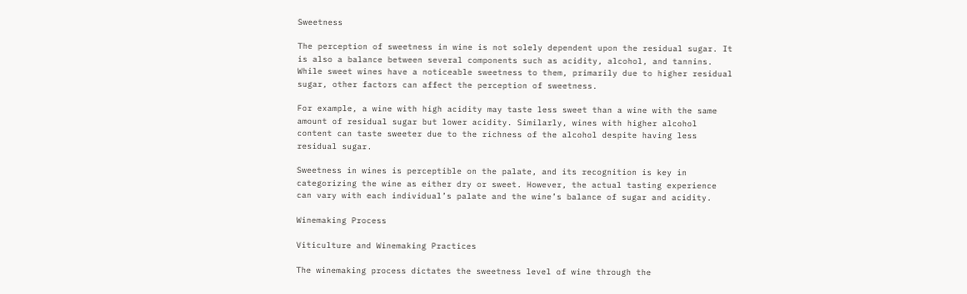Sweetness

The perception of sweetness in wine is not solely dependent upon the residual sugar. It is also a balance between several components such as acidity, alcohol, and tannins. While sweet wines have a noticeable sweetness to them, primarily due to higher residual sugar, other factors can affect the perception of sweetness.

For example, a wine with high acidity may taste less sweet than a wine with the same amount of residual sugar but lower acidity. Similarly, wines with higher alcohol content can taste sweeter due to the richness of the alcohol despite having less residual sugar.

Sweetness in wines is perceptible on the palate, and its recognition is key in categorizing the wine as either dry or sweet. However, the actual tasting experience can vary with each individual’s palate and the wine’s balance of sugar and acidity.

Winemaking Process

Viticulture and Winemaking Practices

The winemaking process dictates the sweetness level of wine through the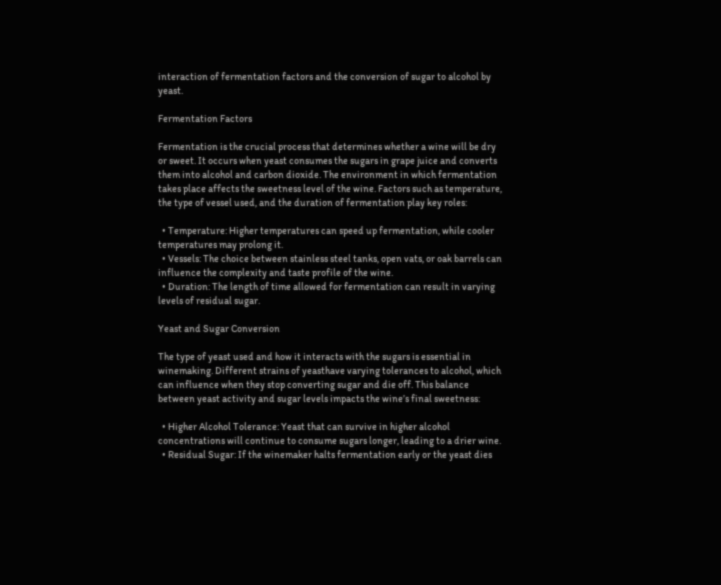interaction of fermentation factors and the conversion of sugar to alcohol by yeast.

Fermentation Factors

Fermentation is the crucial process that determines whether a wine will be dry or sweet. It occurs when yeast consumes the sugars in grape juice and converts them into alcohol and carbon dioxide. The environment in which fermentation takes place affects the sweetness level of the wine. Factors such as temperature, the type of vessel used, and the duration of fermentation play key roles:

  • Temperature: Higher temperatures can speed up fermentation, while cooler temperatures may prolong it.
  • Vessels: The choice between stainless steel tanks, open vats, or oak barrels can influence the complexity and taste profile of the wine.
  • Duration: The length of time allowed for fermentation can result in varying levels of residual sugar.

Yeast and Sugar Conversion

The type of yeast used and how it interacts with the sugars is essential in winemaking. Different strains of yeasthave varying tolerances to alcohol, which can influence when they stop converting sugar and die off. This balance between yeast activity and sugar levels impacts the wine’s final sweetness:

  • Higher Alcohol Tolerance: Yeast that can survive in higher alcohol concentrations will continue to consume sugars longer, leading to a drier wine.
  • Residual Sugar: If the winemaker halts fermentation early or the yeast dies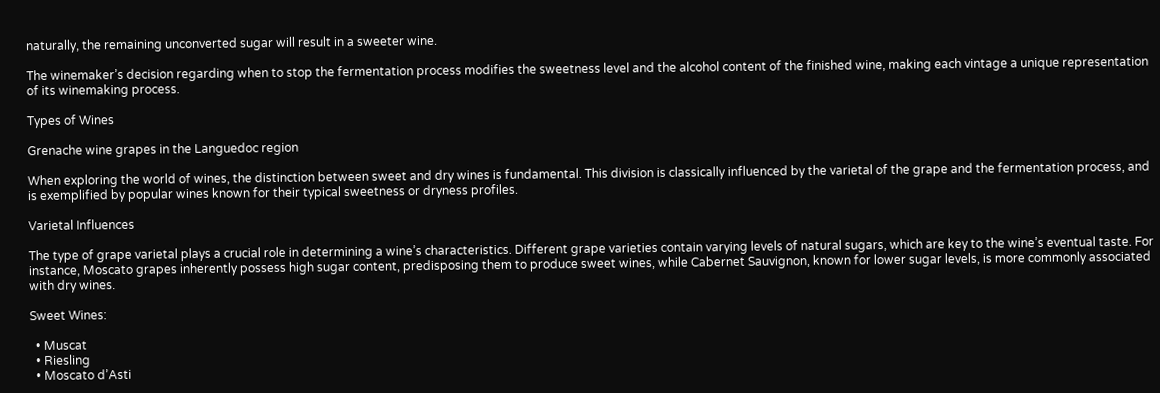naturally, the remaining unconverted sugar will result in a sweeter wine.

The winemaker’s decision regarding when to stop the fermentation process modifies the sweetness level and the alcohol content of the finished wine, making each vintage a unique representation of its winemaking process.

Types of Wines

Grenache wine grapes in the Languedoc region

When exploring the world of wines, the distinction between sweet and dry wines is fundamental. This division is classically influenced by the varietal of the grape and the fermentation process, and is exemplified by popular wines known for their typical sweetness or dryness profiles.

Varietal Influences

The type of grape varietal plays a crucial role in determining a wine’s characteristics. Different grape varieties contain varying levels of natural sugars, which are key to the wine’s eventual taste. For instance, Moscato grapes inherently possess high sugar content, predisposing them to produce sweet wines, while Cabernet Sauvignon, known for lower sugar levels, is more commonly associated with dry wines.

Sweet Wines:

  • Muscat
  • Riesling
  • Moscato d’Asti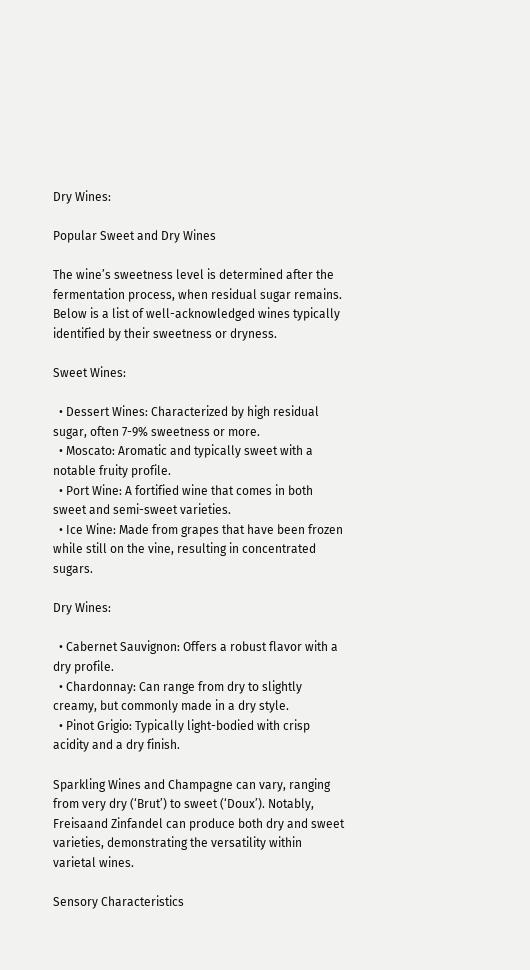Dry Wines:

Popular Sweet and Dry Wines

The wine’s sweetness level is determined after the fermentation process, when residual sugar remains. Below is a list of well-acknowledged wines typically identified by their sweetness or dryness.

Sweet Wines:

  • Dessert Wines: Characterized by high residual sugar, often 7-9% sweetness or more.
  • Moscato: Aromatic and typically sweet with a notable fruity profile.
  • Port Wine: A fortified wine that comes in both sweet and semi-sweet varieties.
  • Ice Wine: Made from grapes that have been frozen while still on the vine, resulting in concentrated sugars.

Dry Wines:

  • Cabernet Sauvignon: Offers a robust flavor with a dry profile.
  • Chardonnay: Can range from dry to slightly creamy, but commonly made in a dry style.
  • Pinot Grigio: Typically light-bodied with crisp acidity and a dry finish.

Sparkling Wines and Champagne can vary, ranging from very dry (‘Brut’) to sweet (‘Doux’). Notably, Freisaand Zinfandel can produce both dry and sweet varieties, demonstrating the versatility within varietal wines.

Sensory Characteristics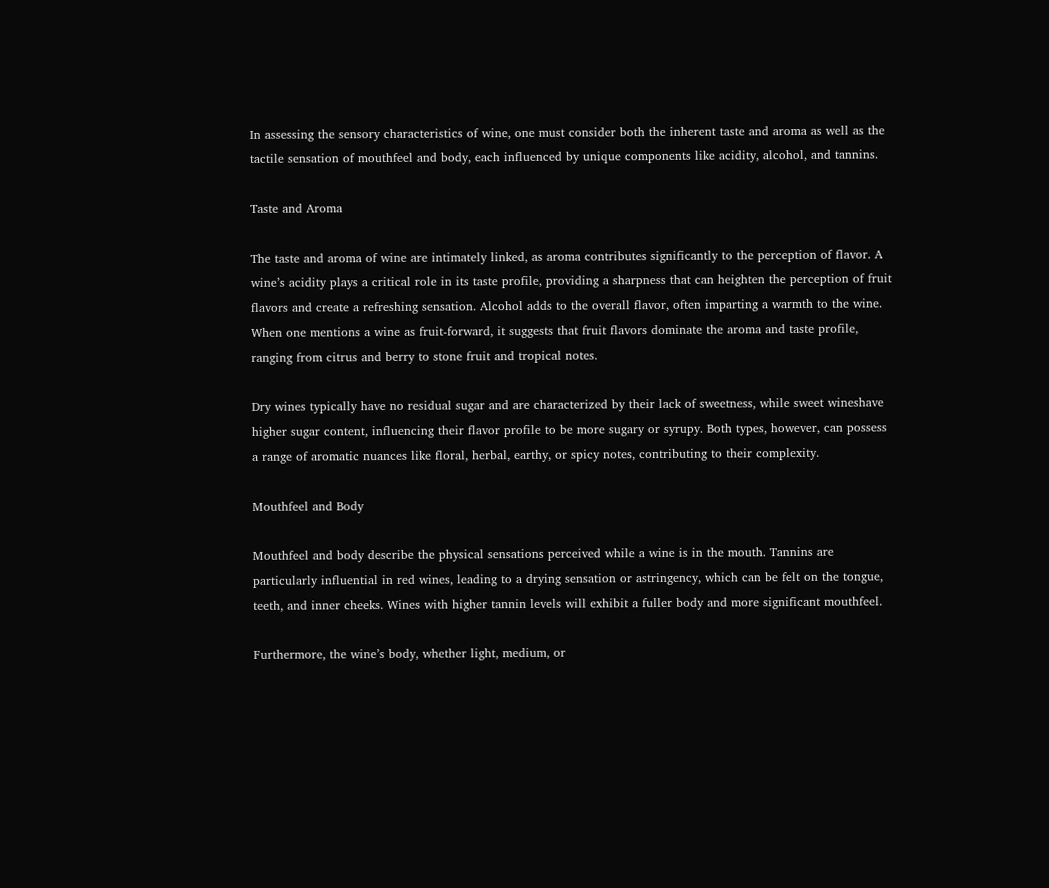In assessing the sensory characteristics of wine, one must consider both the inherent taste and aroma as well as the tactile sensation of mouthfeel and body, each influenced by unique components like acidity, alcohol, and tannins.

Taste and Aroma

The taste and aroma of wine are intimately linked, as aroma contributes significantly to the perception of flavor. A wine’s acidity plays a critical role in its taste profile, providing a sharpness that can heighten the perception of fruit flavors and create a refreshing sensation. Alcohol adds to the overall flavor, often imparting a warmth to the wine. When one mentions a wine as fruit-forward, it suggests that fruit flavors dominate the aroma and taste profile, ranging from citrus and berry to stone fruit and tropical notes.

Dry wines typically have no residual sugar and are characterized by their lack of sweetness, while sweet wineshave higher sugar content, influencing their flavor profile to be more sugary or syrupy. Both types, however, can possess a range of aromatic nuances like floral, herbal, earthy, or spicy notes, contributing to their complexity.

Mouthfeel and Body

Mouthfeel and body describe the physical sensations perceived while a wine is in the mouth. Tannins are particularly influential in red wines, leading to a drying sensation or astringency, which can be felt on the tongue, teeth, and inner cheeks. Wines with higher tannin levels will exhibit a fuller body and more significant mouthfeel.

Furthermore, the wine’s body, whether light, medium, or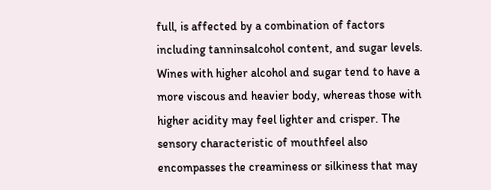full, is affected by a combination of factors including tanninsalcohol content, and sugar levels. Wines with higher alcohol and sugar tend to have a more viscous and heavier body, whereas those with higher acidity may feel lighter and crisper. The sensory characteristic of mouthfeel also encompasses the creaminess or silkiness that may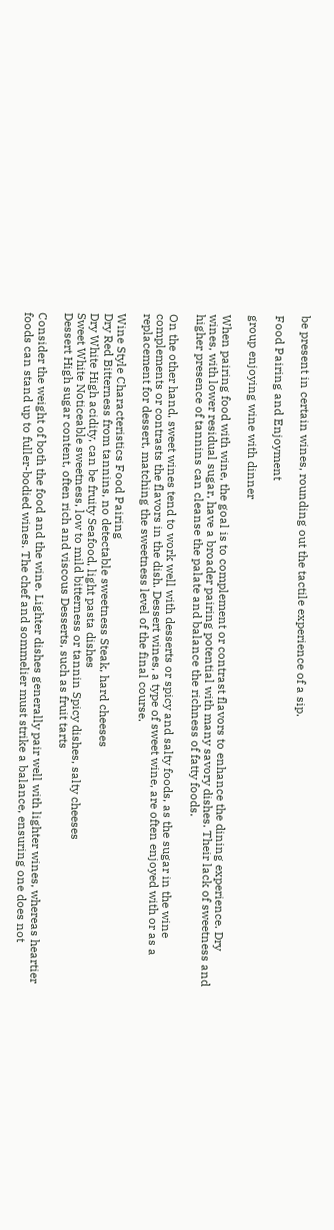be present in certain wines, rounding out the tactile experience of a sip.

Food Pairing and Enjoyment

group enjoying wine with dinner

When pairing food with wine, the goal is to complement or contrast flavors to enhance the dining experience. Dry wines, with lower residual sugar, have a broader pairing potential with many savory dishes. Their lack of sweetness and higher presence of tannins can cleanse the palate and balance the richness of fatty foods.

On the other hand, sweet wines tend to work well with desserts or spicy and salty foods, as the sugar in the wine complements or contrasts the flavors in the dish. Dessert wines, a type of sweet wine, are often enjoyed with or as a replacement for dessert, matching the sweetness level of the final course.

Wine Style Characteristics Food Pairing
Dry Red Bitterness from tannins, no detectable sweetness Steak, hard cheeses
Dry White High acidity, can be fruity Seafood, light pasta dishes
Sweet White Noticeable sweetness, low to mild bitterness or tannin Spicy dishes, salty cheeses
Dessert High sugar content, often rich and viscous Desserts, such as fruit tarts

Consider the weight of both the food and the wine. Lighter dishes generally pair well with lighter wines, whereas heartier foods can stand up to fuller-bodied wines. The chef and sommelier must strike a balance, ensuring one does not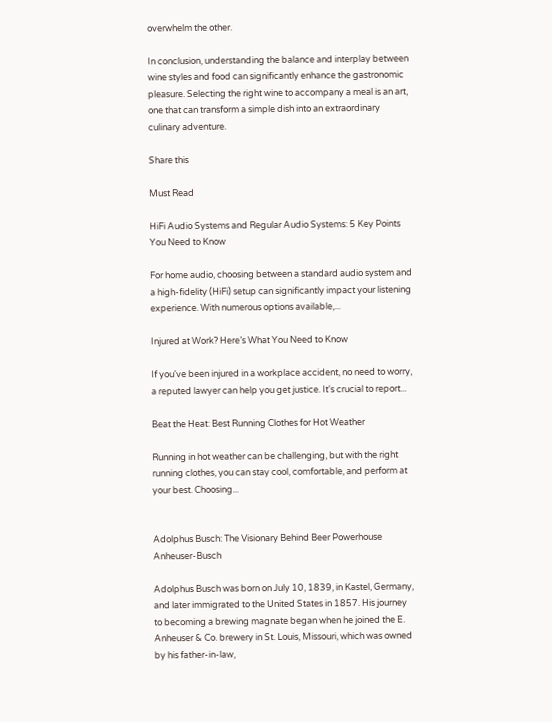overwhelm the other.

In conclusion, understanding the balance and interplay between wine styles and food can significantly enhance the gastronomic pleasure. Selecting the right wine to accompany a meal is an art, one that can transform a simple dish into an extraordinary culinary adventure.

Share this

Must Read

HiFi Audio Systems and Regular Audio Systems: 5 Key Points You Need to Know

For home audio, choosing between a standard audio system and a high-fidelity (HiFi) setup can significantly impact your listening experience. With numerous options available,...

Injured at Work? Here’s What You Need to Know

If you've been injured in a workplace accident, no need to worry, a reputed lawyer can help you get justice. It's crucial to report...

Beat the Heat: Best Running Clothes for Hot Weather

Running in hot weather can be challenging, but with the right running clothes, you can stay cool, comfortable, and perform at your best. Choosing...


Adolphus Busch: The Visionary Behind Beer Powerhouse Anheuser-Busch

Adolphus Busch was born on July 10, 1839, in Kastel, Germany, and later immigrated to the United States in 1857. His journey to becoming a brewing magnate began when he joined the E. Anheuser & Co. brewery in St. Louis, Missouri, which was owned by his father-in-law,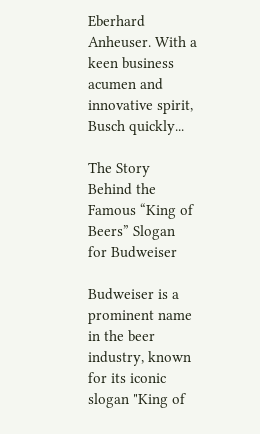Eberhard Anheuser. With a keen business acumen and innovative spirit, Busch quickly...

The Story Behind the Famous “King of Beers” Slogan for Budweiser

Budweiser is a prominent name in the beer industry, known for its iconic slogan "King of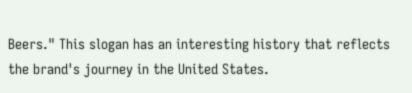Beers." This slogan has an interesting history that reflects the brand's journey in the United States.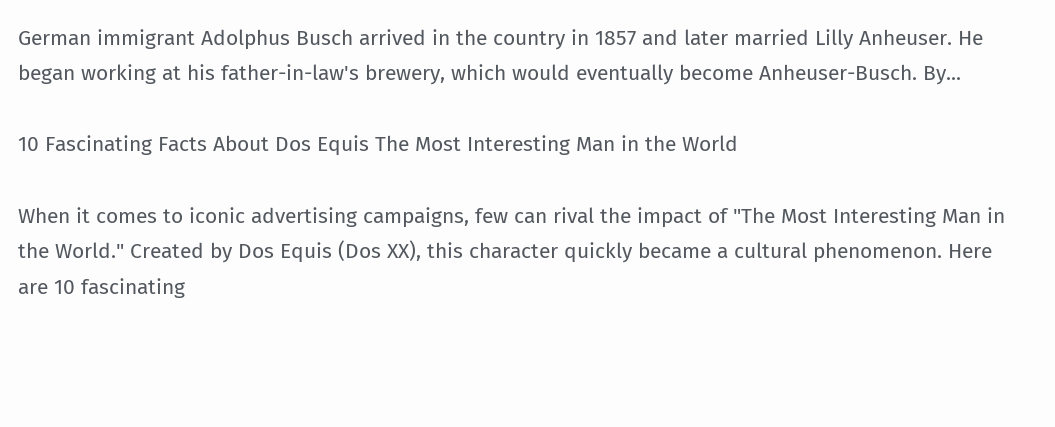German immigrant Adolphus Busch arrived in the country in 1857 and later married Lilly Anheuser. He began working at his father-in-law's brewery, which would eventually become Anheuser-Busch. By...

10 Fascinating Facts About Dos Equis The Most Interesting Man in the World

When it comes to iconic advertising campaigns, few can rival the impact of "The Most Interesting Man in the World." Created by Dos Equis (Dos XX), this character quickly became a cultural phenomenon. Here are 10 fascinating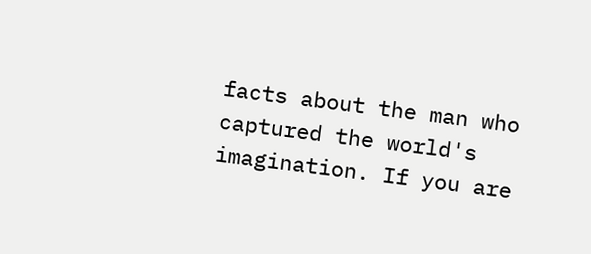facts about the man who captured the world's imagination. If you are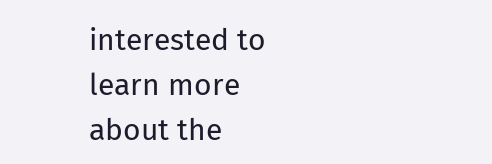interested to learn more about the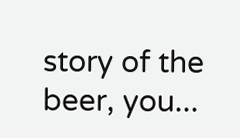story of the beer, you...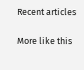Recent articles

More like this